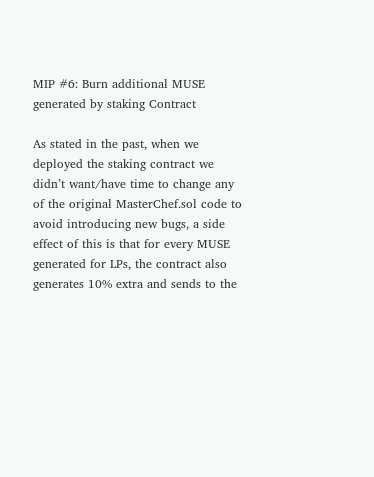MIP #6: Burn additional MUSE generated by staking Contract

As stated in the past, when we deployed the staking contract we didn’t want/have time to change any of the original MasterChef.sol code to avoid introducing new bugs, a side effect of this is that for every MUSE generated for LPs, the contract also generates 10% extra and sends to the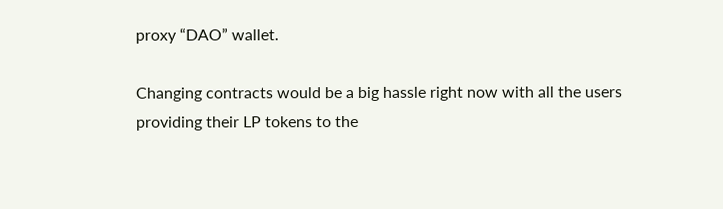proxy “DAO” wallet.

Changing contracts would be a big hassle right now with all the users providing their LP tokens to the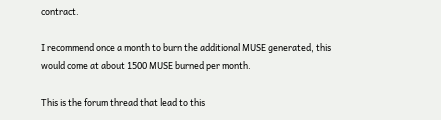contract.

I recommend once a month to burn the additional MUSE generated, this would come at about 1500 MUSE burned per month.

This is the forum thread that lead to this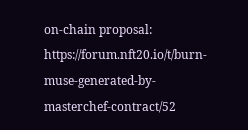on-chain proposal: https://forum.nft20.io/t/burn-muse-generated-by-masterchef-contract/52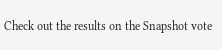Check out the results on the Snapshot vote